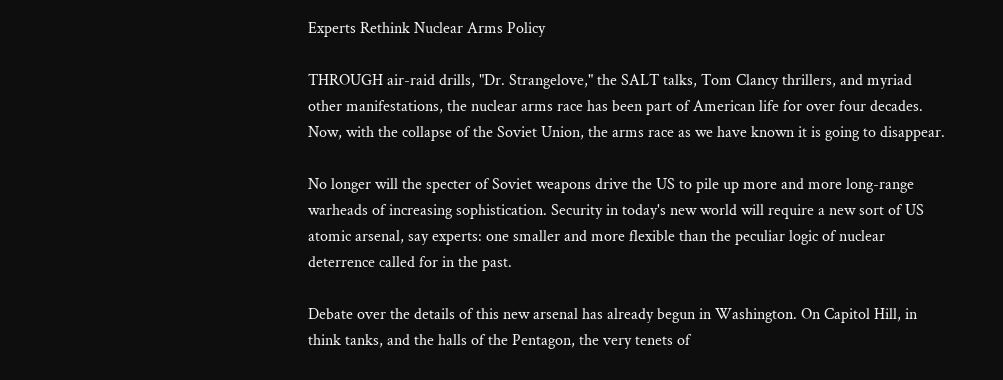Experts Rethink Nuclear Arms Policy

THROUGH air-raid drills, "Dr. Strangelove," the SALT talks, Tom Clancy thrillers, and myriad other manifestations, the nuclear arms race has been part of American life for over four decades. Now, with the collapse of the Soviet Union, the arms race as we have known it is going to disappear.

No longer will the specter of Soviet weapons drive the US to pile up more and more long-range warheads of increasing sophistication. Security in today's new world will require a new sort of US atomic arsenal, say experts: one smaller and more flexible than the peculiar logic of nuclear deterrence called for in the past.

Debate over the details of this new arsenal has already begun in Washington. On Capitol Hill, in think tanks, and the halls of the Pentagon, the very tenets of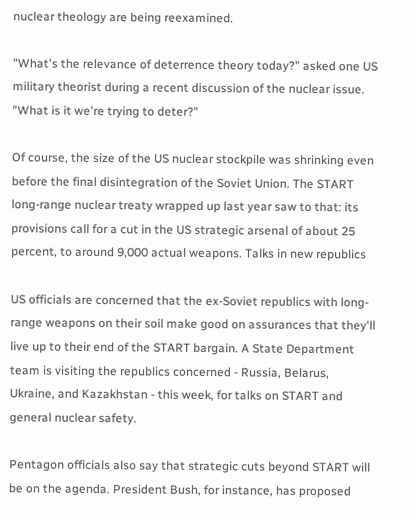nuclear theology are being reexamined.

"What's the relevance of deterrence theory today?" asked one US military theorist during a recent discussion of the nuclear issue. "What is it we're trying to deter?"

Of course, the size of the US nuclear stockpile was shrinking even before the final disintegration of the Soviet Union. The START long-range nuclear treaty wrapped up last year saw to that: its provisions call for a cut in the US strategic arsenal of about 25 percent, to around 9,000 actual weapons. Talks in new republics

US officials are concerned that the ex-Soviet republics with long-range weapons on their soil make good on assurances that they'll live up to their end of the START bargain. A State Department team is visiting the republics concerned - Russia, Belarus, Ukraine, and Kazakhstan - this week, for talks on START and general nuclear safety.

Pentagon officials also say that strategic cuts beyond START will be on the agenda. President Bush, for instance, has proposed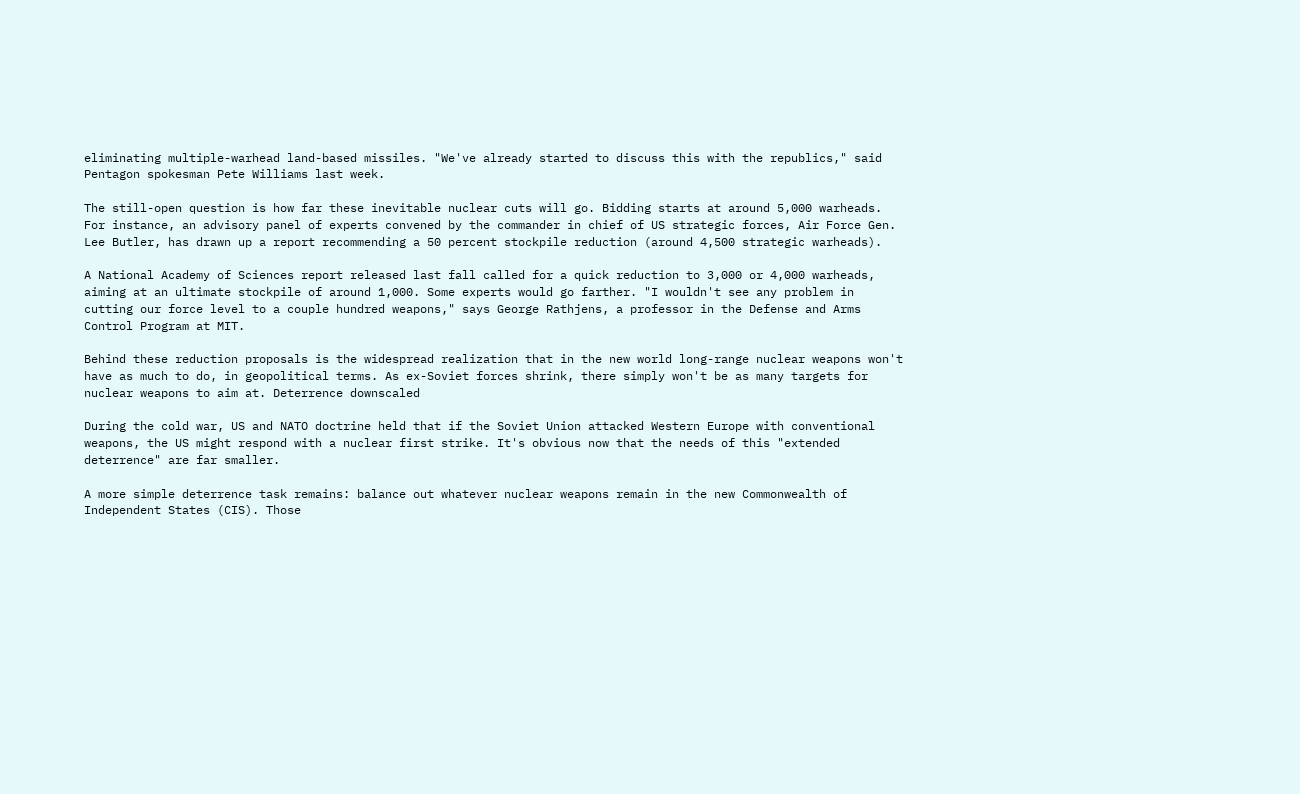eliminating multiple-warhead land-based missiles. "We've already started to discuss this with the republics," said Pentagon spokesman Pete Williams last week.

The still-open question is how far these inevitable nuclear cuts will go. Bidding starts at around 5,000 warheads. For instance, an advisory panel of experts convened by the commander in chief of US strategic forces, Air Force Gen. Lee Butler, has drawn up a report recommending a 50 percent stockpile reduction (around 4,500 strategic warheads).

A National Academy of Sciences report released last fall called for a quick reduction to 3,000 or 4,000 warheads, aiming at an ultimate stockpile of around 1,000. Some experts would go farther. "I wouldn't see any problem in cutting our force level to a couple hundred weapons," says George Rathjens, a professor in the Defense and Arms Control Program at MIT.

Behind these reduction proposals is the widespread realization that in the new world long-range nuclear weapons won't have as much to do, in geopolitical terms. As ex-Soviet forces shrink, there simply won't be as many targets for nuclear weapons to aim at. Deterrence downscaled

During the cold war, US and NATO doctrine held that if the Soviet Union attacked Western Europe with conventional weapons, the US might respond with a nuclear first strike. It's obvious now that the needs of this "extended deterrence" are far smaller.

A more simple deterrence task remains: balance out whatever nuclear weapons remain in the new Commonwealth of Independent States (CIS). Those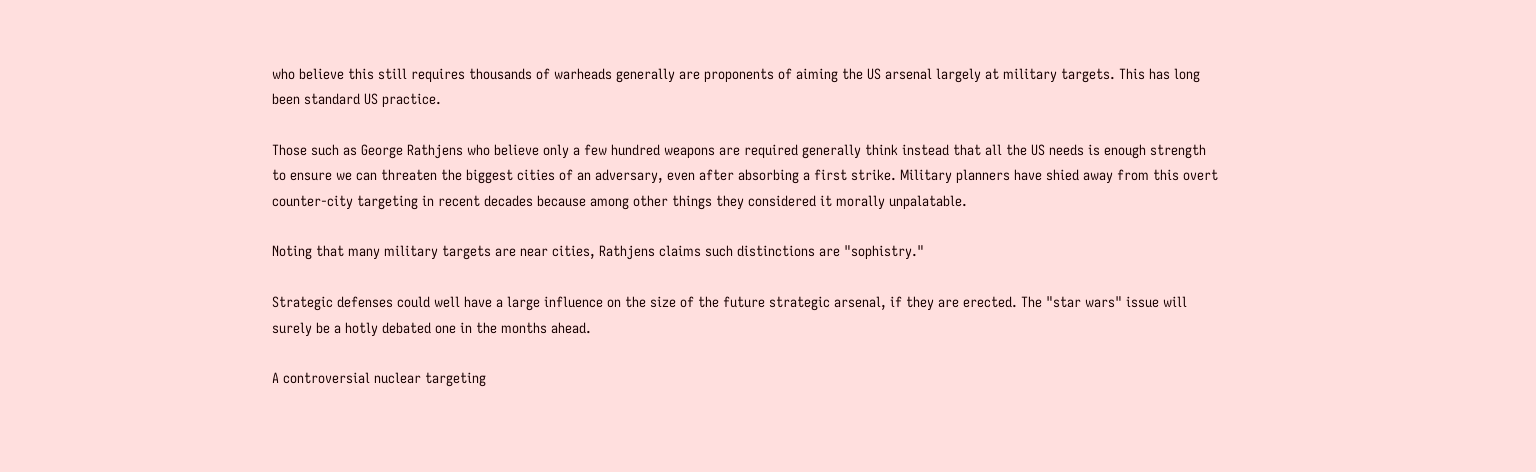who believe this still requires thousands of warheads generally are proponents of aiming the US arsenal largely at military targets. This has long been standard US practice.

Those such as George Rathjens who believe only a few hundred weapons are required generally think instead that all the US needs is enough strength to ensure we can threaten the biggest cities of an adversary, even after absorbing a first strike. Military planners have shied away from this overt counter-city targeting in recent decades because among other things they considered it morally unpalatable.

Noting that many military targets are near cities, Rathjens claims such distinctions are "sophistry."

Strategic defenses could well have a large influence on the size of the future strategic arsenal, if they are erected. The "star wars" issue will surely be a hotly debated one in the months ahead.

A controversial nuclear targeting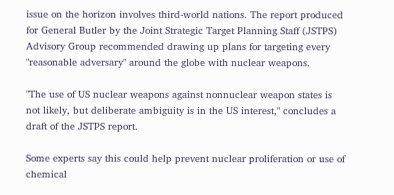issue on the horizon involves third-world nations. The report produced for General Butler by the Joint Strategic Target Planning Staff (JSTPS) Advisory Group recommended drawing up plans for targeting every "reasonable adversary" around the globe with nuclear weapons.

"The use of US nuclear weapons against nonnuclear weapon states is not likely, but deliberate ambiguity is in the US interest," concludes a draft of the JSTPS report.

Some experts say this could help prevent nuclear proliferation or use of chemical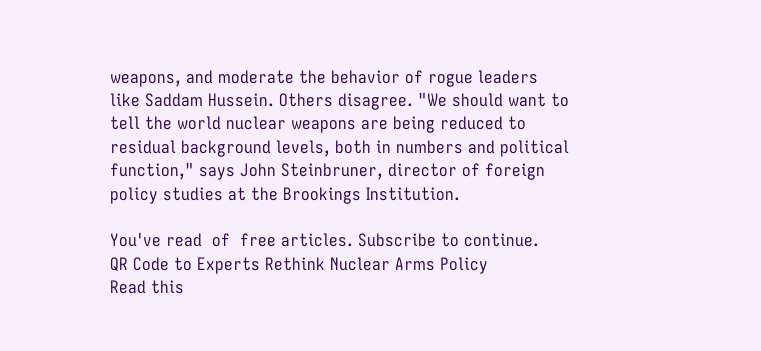weapons, and moderate the behavior of rogue leaders like Saddam Hussein. Others disagree. "We should want to tell the world nuclear weapons are being reduced to residual background levels, both in numbers and political function," says John Steinbruner, director of foreign policy studies at the Brookings Institution.

You've read  of  free articles. Subscribe to continue.
QR Code to Experts Rethink Nuclear Arms Policy
Read this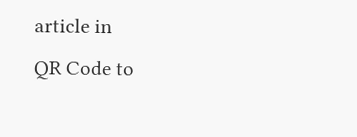article in
QR Code to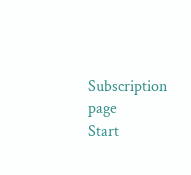Subscription page
Start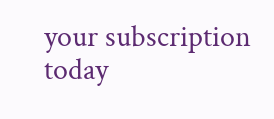your subscription today